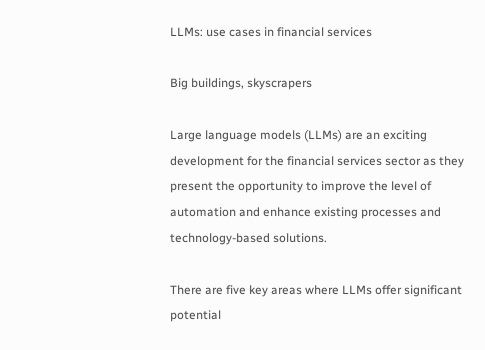LLMs: use cases in financial services

Big buildings, skyscrapers

Large language models (LLMs) are an exciting development for the financial services sector as they present the opportunity to improve the level of automation and enhance existing processes and technology-based solutions.

There are five key areas where LLMs offer significant potential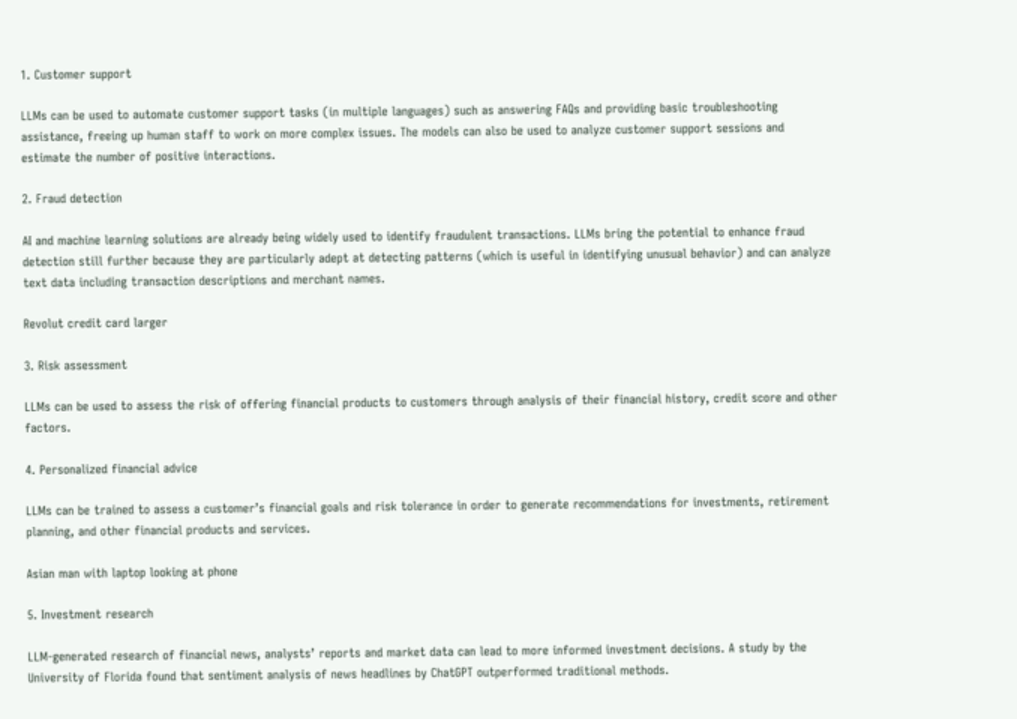1. Customer support

LLMs can be used to automate customer support tasks (in multiple languages) such as answering FAQs and providing basic troubleshooting assistance, freeing up human staff to work on more complex issues. The models can also be used to analyze customer support sessions and estimate the number of positive interactions.

2. Fraud detection

AI and machine learning solutions are already being widely used to identify fraudulent transactions. LLMs bring the potential to enhance fraud detection still further because they are particularly adept at detecting patterns (which is useful in identifying unusual behavior) and can analyze text data including transaction descriptions and merchant names.

Revolut credit card larger

3. Risk assessment

LLMs can be used to assess the risk of offering financial products to customers through analysis of their financial history, credit score and other factors.

4. Personalized financial advice

LLMs can be trained to assess a customer’s financial goals and risk tolerance in order to generate recommendations for investments, retirement planning, and other financial products and services.

Asian man with laptop looking at phone

5. Investment research

LLM-generated research of financial news, analysts’ reports and market data can lead to more informed investment decisions. A study by the University of Florida found that sentiment analysis of news headlines by ChatGPT outperformed traditional methods.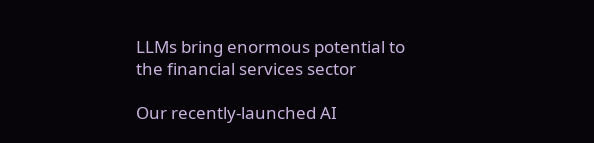LLMs bring enormous potential to the financial services sector

Our recently-launched AI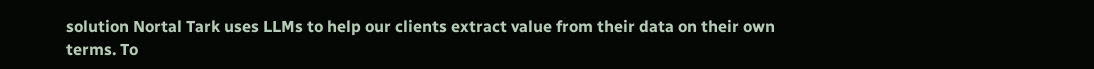solution Nortal Tark uses LLMs to help our clients extract value from their data on their own terms. To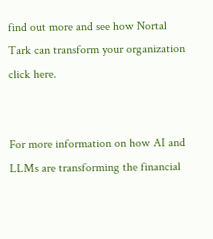find out more and see how Nortal Tark can transform your organization click here.


For more information on how AI and LLMs are transforming the financial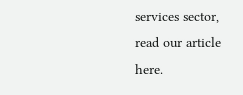services sector, read our article here.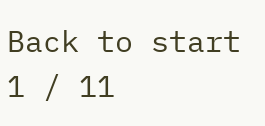Back to start
1 / 11